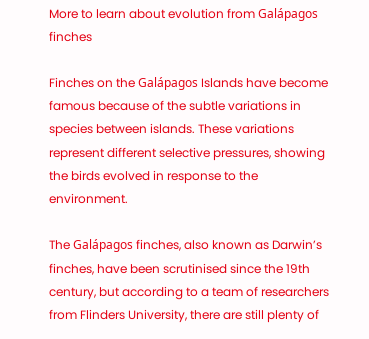More to learn about evolution from Galápagos finches

Finches on the Galápagos Islands have become famous because of the subtle variations in species between islands. These variations represent different selective pressures, showing the birds evolved in response to the environment.

The Galápagos finches, also known as Darwin’s finches, have been scrutinised since the 19th century, but according to a team of researchers from Flinders University, there are still plenty of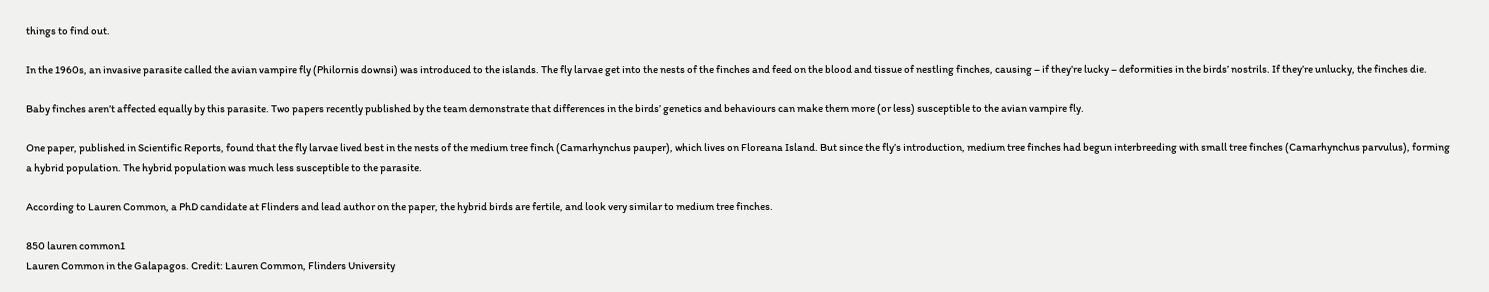things to find out.

In the 1960s, an invasive parasite called the avian vampire fly (Philornis downsi) was introduced to the islands. The fly larvae get into the nests of the finches and feed on the blood and tissue of nestling finches, causing – if they’re lucky – deformities in the birds’ nostrils. If they’re unlucky, the finches die.

Baby finches aren’t affected equally by this parasite. Two papers recently published by the team demonstrate that differences in the birds’ genetics and behaviours can make them more (or less) susceptible to the avian vampire fly.

One paper, published in Scientific Reports, found that the fly larvae lived best in the nests of the medium tree finch (Camarhynchus pauper), which lives on Floreana Island. But since the fly’s introduction, medium tree finches had begun interbreeding with small tree finches (Camarhynchus parvulus), forming a hybrid population. The hybrid population was much less susceptible to the parasite.

According to Lauren Common, a PhD candidate at Flinders and lead author on the paper, the hybrid birds are fertile, and look very similar to medium tree finches.

850 lauren common1
Lauren Common in the Galapagos. Credit: Lauren Common, Flinders University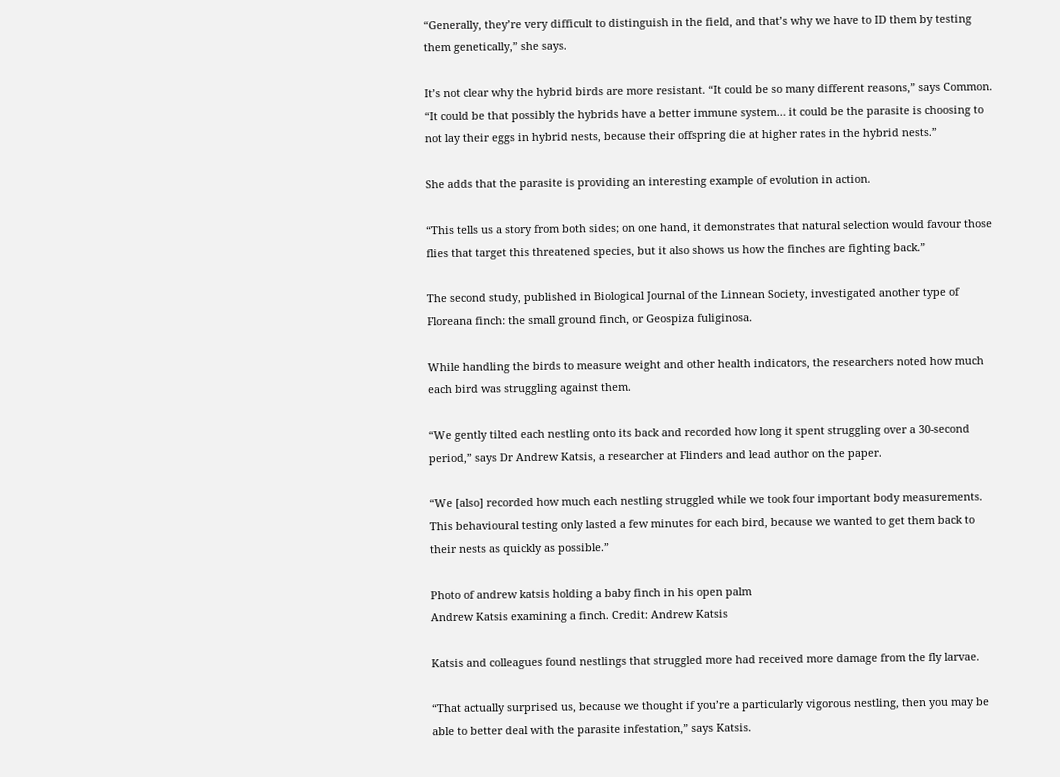“Generally, they’re very difficult to distinguish in the field, and that’s why we have to ID them by testing them genetically,” she says.

It’s not clear why the hybrid birds are more resistant. “It could be so many different reasons,” says Common. “It could be that possibly the hybrids have a better immune system… it could be the parasite is choosing to not lay their eggs in hybrid nests, because their offspring die at higher rates in the hybrid nests.”

She adds that the parasite is providing an interesting example of evolution in action.

“This tells us a story from both sides; on one hand, it demonstrates that natural selection would favour those flies that target this threatened species, but it also shows us how the finches are fighting back.”

The second study, published in Biological Journal of the Linnean Society, investigated another type of Floreana finch: the small ground finch, or Geospiza fuliginosa.

While handling the birds to measure weight and other health indicators, the researchers noted how much each bird was struggling against them.

“We gently tilted each nestling onto its back and recorded how long it spent struggling over a 30-second period,” says Dr Andrew Katsis, a researcher at Flinders and lead author on the paper.

“We [also] recorded how much each nestling struggled while we took four important body measurements. This behavioural testing only lasted a few minutes for each bird, because we wanted to get them back to their nests as quickly as possible.”

Photo of andrew katsis holding a baby finch in his open palm
Andrew Katsis examining a finch. Credit: Andrew Katsis

Katsis and colleagues found nestlings that struggled more had received more damage from the fly larvae.

“That actually surprised us, because we thought if you’re a particularly vigorous nestling, then you may be able to better deal with the parasite infestation,” says Katsis.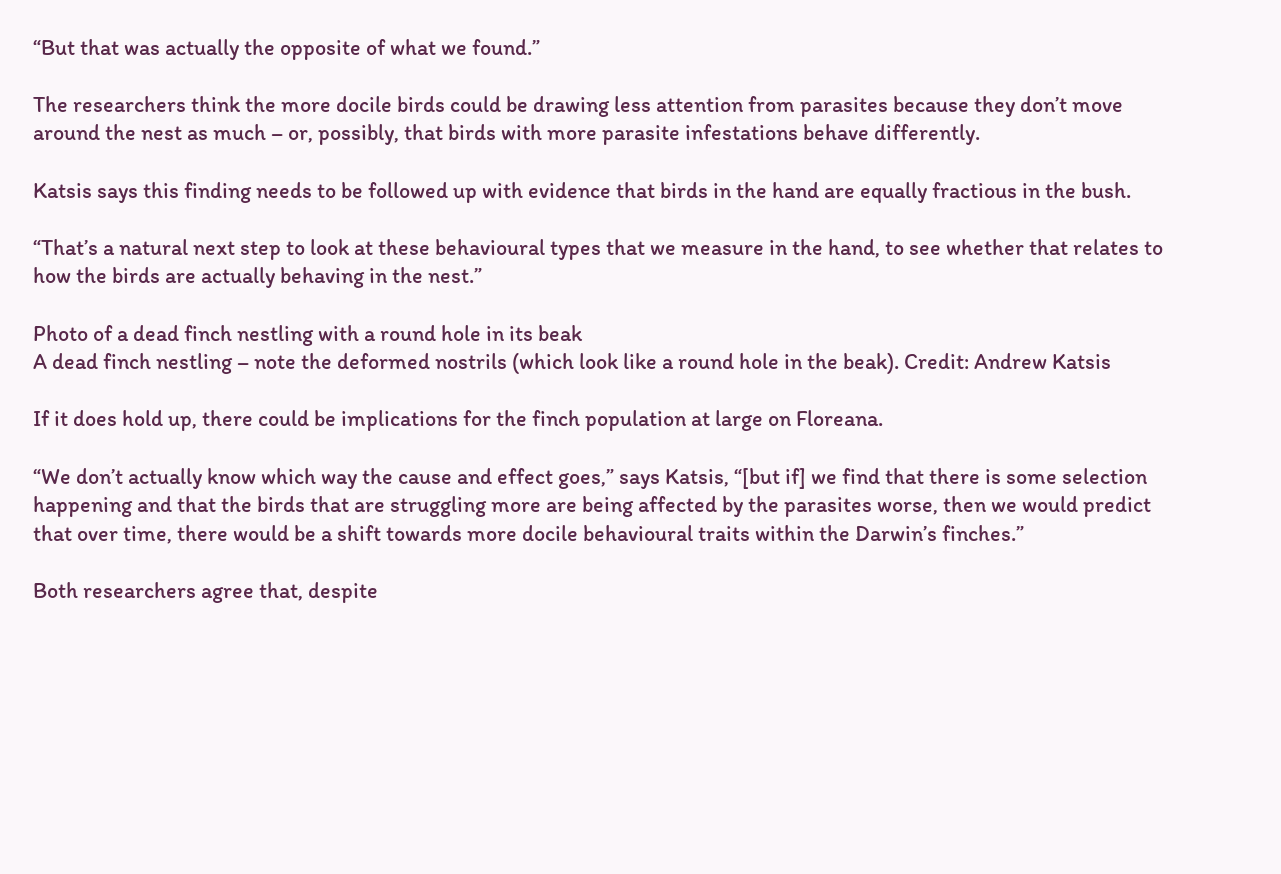“But that was actually the opposite of what we found.”

The researchers think the more docile birds could be drawing less attention from parasites because they don’t move around the nest as much – or, possibly, that birds with more parasite infestations behave differently.

Katsis says this finding needs to be followed up with evidence that birds in the hand are equally fractious in the bush.

“That’s a natural next step to look at these behavioural types that we measure in the hand, to see whether that relates to how the birds are actually behaving in the nest.”

Photo of a dead finch nestling with a round hole in its beak
A dead finch nestling – note the deformed nostrils (which look like a round hole in the beak). Credit: Andrew Katsis

If it does hold up, there could be implications for the finch population at large on Floreana.

“We don’t actually know which way the cause and effect goes,” says Katsis, “[but if] we find that there is some selection happening and that the birds that are struggling more are being affected by the parasites worse, then we would predict that over time, there would be a shift towards more docile behavioural traits within the Darwin’s finches.”

Both researchers agree that, despite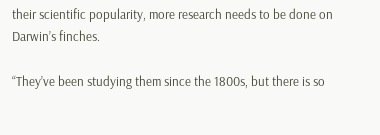their scientific popularity, more research needs to be done on Darwin’s finches.

“They’ve been studying them since the 1800s, but there is so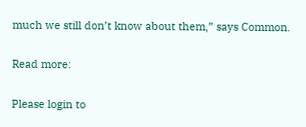much we still don’t know about them,” says Common.

Read more:

Please login to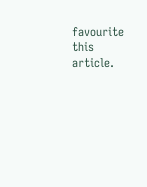favourite this article.